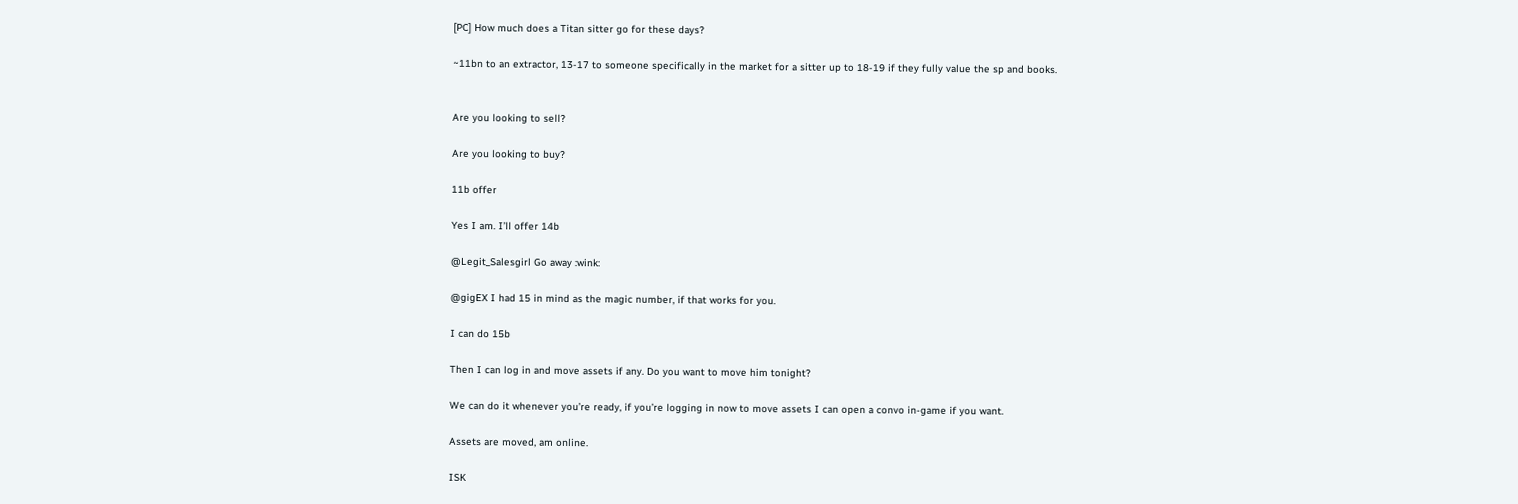[PC] How much does a Titan sitter go for these days?

~11bn to an extractor, 13-17 to someone specifically in the market for a sitter up to 18-19 if they fully value the sp and books.


Are you looking to sell?

Are you looking to buy?

11b offer

Yes I am. I’ll offer 14b

@Legit_Salesgirl Go away :wink:

@gigEX I had 15 in mind as the magic number, if that works for you.

I can do 15b

Then I can log in and move assets if any. Do you want to move him tonight?

We can do it whenever you’re ready, if you’re logging in now to move assets I can open a convo in-game if you want.

Assets are moved, am online.

ISK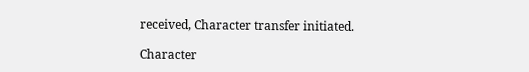received, Character transfer initiated.

Character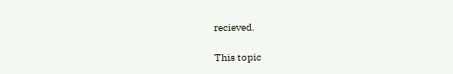recieved.

This topic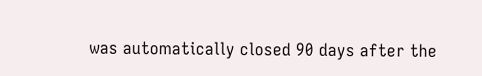was automatically closed 90 days after the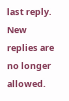last reply. New replies are no longer allowed.